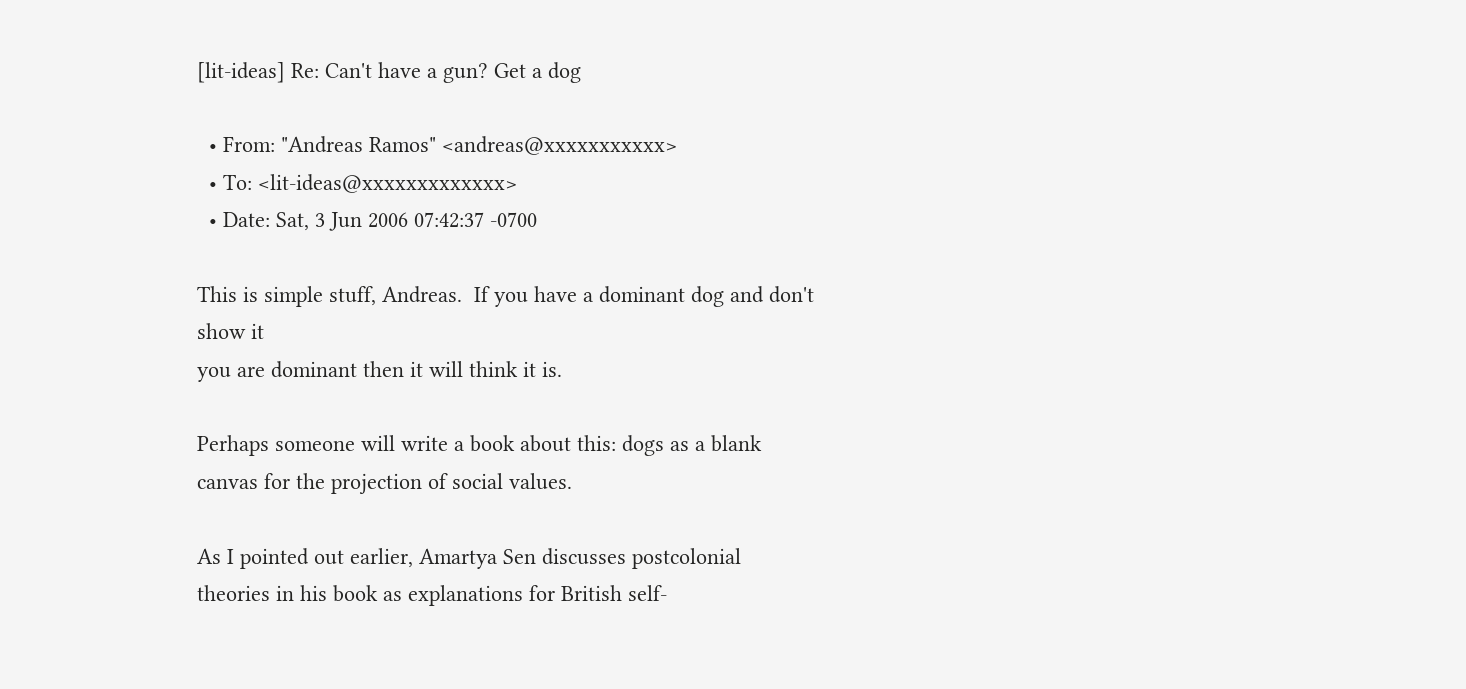[lit-ideas] Re: Can't have a gun? Get a dog

  • From: "Andreas Ramos" <andreas@xxxxxxxxxxx>
  • To: <lit-ideas@xxxxxxxxxxxxx>
  • Date: Sat, 3 Jun 2006 07:42:37 -0700

This is simple stuff, Andreas.  If you have a dominant dog and don't show it
you are dominant then it will think it is.

Perhaps someone will write a book about this: dogs as a blank canvas for the projection of social values.

As I pointed out earlier, Amartya Sen discusses postcolonial theories in his book as explanations for British self-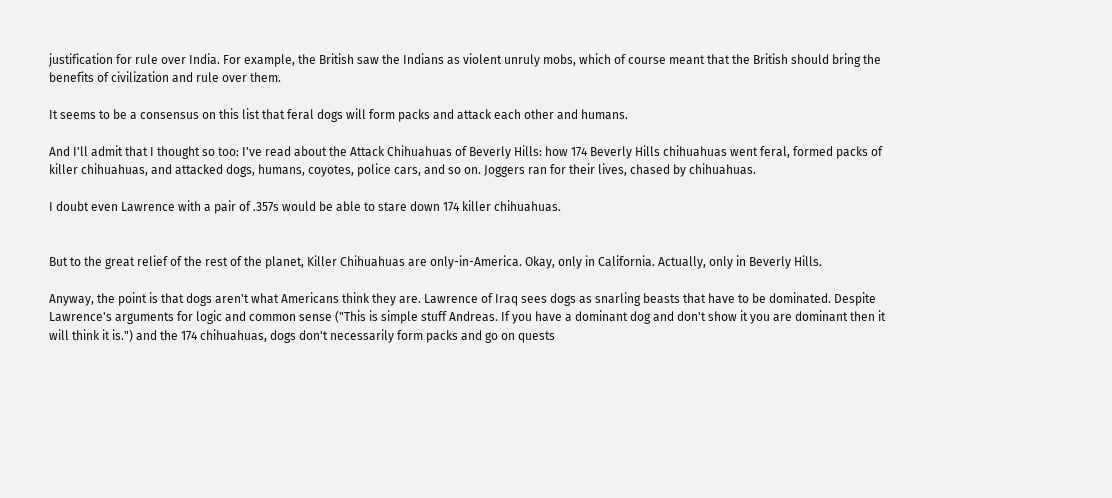justification for rule over India. For example, the British saw the Indians as violent unruly mobs, which of course meant that the British should bring the benefits of civilization and rule over them.

It seems to be a consensus on this list that feral dogs will form packs and attack each other and humans.

And I'll admit that I thought so too: I've read about the Attack Chihuahuas of Beverly Hills: how 174 Beverly Hills chihuahuas went feral, formed packs of killer chihuahuas, and attacked dogs, humans, coyotes, police cars, and so on. Joggers ran for their lives, chased by chihuahuas.

I doubt even Lawrence with a pair of .357s would be able to stare down 174 killer chihuahuas.


But to the great relief of the rest of the planet, Killer Chihuahuas are only-in-America. Okay, only in California. Actually, only in Beverly Hills.

Anyway, the point is that dogs aren't what Americans think they are. Lawrence of Iraq sees dogs as snarling beasts that have to be dominated. Despite Lawrence's arguments for logic and common sense ("This is simple stuff Andreas. If you have a dominant dog and don't show it you are dominant then it will think it is.") and the 174 chihuahuas, dogs don't necessarily form packs and go on quests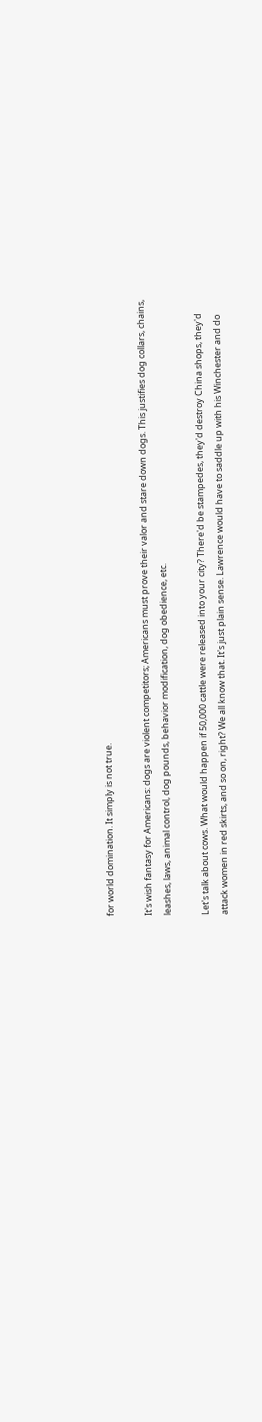for world domination. It simply is not true.

It's wish fantasy for Americans: dogs are violent competitors; Americans must prove their valor and stare down dogs. This justifies dog collars, chains, leashes, laws, animal control, dog pounds, behavior modification, dog obedience, etc.

Let's talk about cows. What would happen if 50,000 cattle were released into your city? There'd be stampedes, they'd destroy China shops, they'd attack women in red skirts, and so on, right? We all know that. It's just plain sense. Lawrence would have to saddle up with his Winchester and do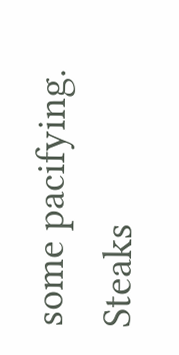some pacifying. Steaks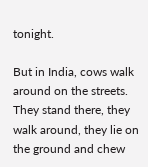tonight.

But in India, cows walk around on the streets. They stand there, they walk around, they lie on the ground and chew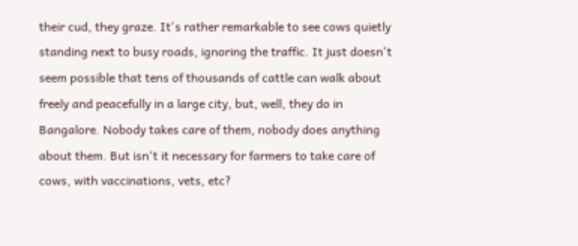their cud, they graze. It's rather remarkable to see cows quietly standing next to busy roads, ignoring the traffic. It just doesn't seem possible that tens of thousands of cattle can walk about freely and peacefully in a large city, but, well, they do in Bangalore. Nobody takes care of them, nobody does anything about them. But isn't it necessary for farmers to take care of cows, with vaccinations, vets, etc?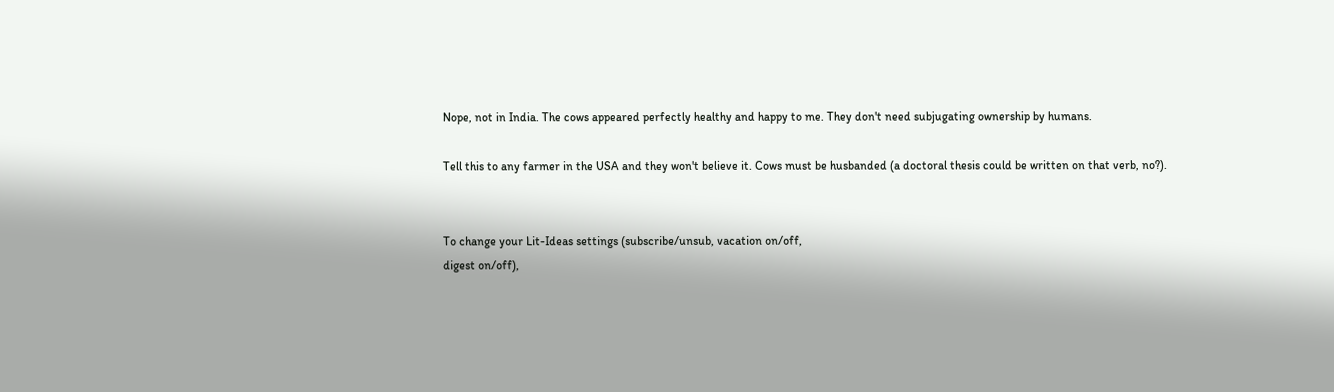Nope, not in India. The cows appeared perfectly healthy and happy to me. They don't need subjugating ownership by humans.

Tell this to any farmer in the USA and they won't believe it. Cows must be husbanded (a doctoral thesis could be written on that verb, no?).


To change your Lit-Ideas settings (subscribe/unsub, vacation on/off,
digest on/off),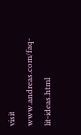visit www.andreas.com/faq-lit-ideas.html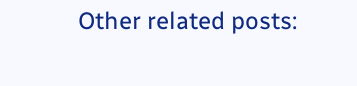Other related posts: